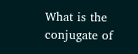What is the conjugate of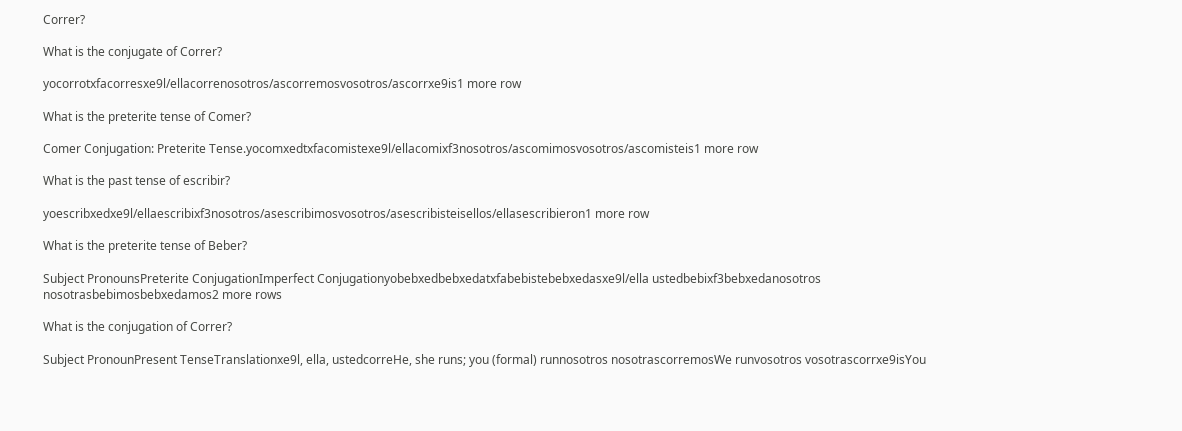Correr?

What is the conjugate of Correr?

yocorrotxfacorresxe9l/ellacorrenosotros/ascorremosvosotros/ascorrxe9is1 more row

What is the preterite tense of Comer?

Comer Conjugation: Preterite Tense.yocomxedtxfacomistexe9l/ellacomixf3nosotros/ascomimosvosotros/ascomisteis1 more row

What is the past tense of escribir?

yoescribxedxe9l/ellaescribixf3nosotros/asescribimosvosotros/asescribisteisellos/ellasescribieron1 more row

What is the preterite tense of Beber?

Subject PronounsPreterite ConjugationImperfect Conjugationyobebxedbebxedatxfabebistebebxedasxe9l/ella ustedbebixf3bebxedanosotros nosotrasbebimosbebxedamos2 more rows

What is the conjugation of Correr?

Subject PronounPresent TenseTranslationxe9l, ella, ustedcorreHe, she runs; you (formal) runnosotros nosotrascorremosWe runvosotros vosotrascorrxe9isYou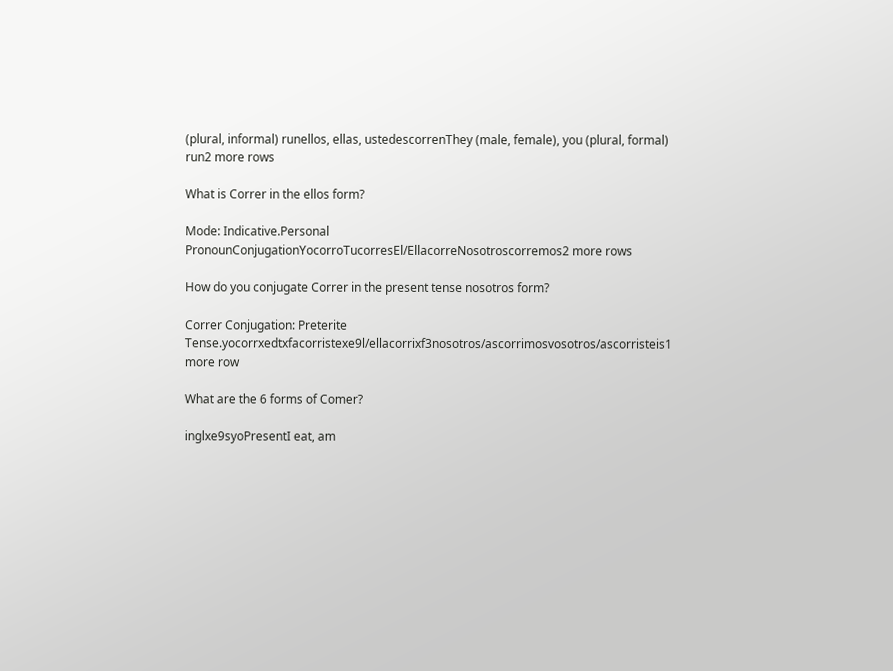(plural, informal) runellos, ellas, ustedescorrenThey (male, female), you (plural, formal) run2 more rows

What is Correr in the ellos form?

Mode: Indicative.Personal PronounConjugationYocorroTucorresEl/EllacorreNosotroscorremos2 more rows

How do you conjugate Correr in the present tense nosotros form?

Correr Conjugation: Preterite Tense.yocorrxedtxfacorristexe9l/ellacorrixf3nosotros/ascorrimosvosotros/ascorristeis1 more row

What are the 6 forms of Comer?

inglxe9syoPresentI eat, am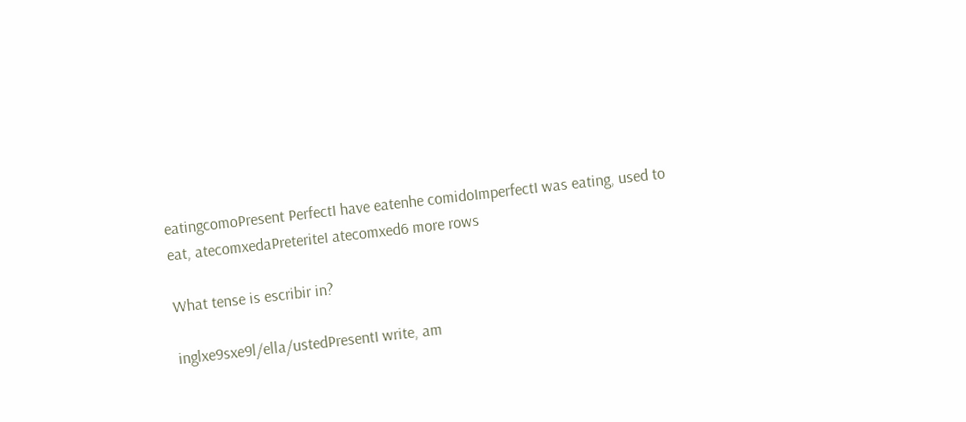eatingcomoPresent PerfectI have eatenhe comidoImperfectI was eating, used to eat, atecomxedaPreteriteI atecomxed6 more rows

What tense is escribir in?

inglxe9sxe9l/ella/ustedPresentI write, am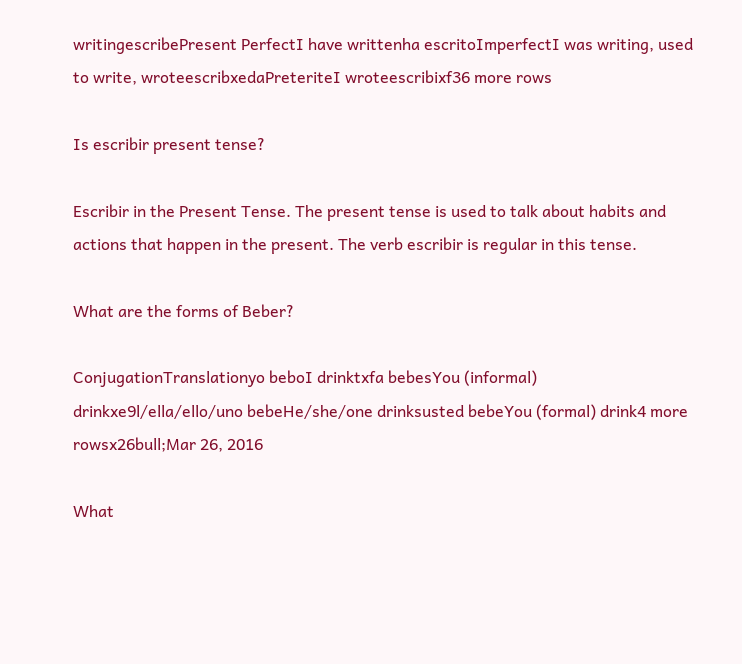writingescribePresent PerfectI have writtenha escritoImperfectI was writing, used to write, wroteescribxedaPreteriteI wroteescribixf36 more rows

Is escribir present tense?

Escribir in the Present Tense. The present tense is used to talk about habits and actions that happen in the present. The verb escribir is regular in this tense.

What are the forms of Beber?

ConjugationTranslationyo beboI drinktxfa bebesYou (informal) drinkxe9l/ella/ello/uno bebeHe/she/one drinksusted bebeYou (formal) drink4 more rowsx26bull;Mar 26, 2016

What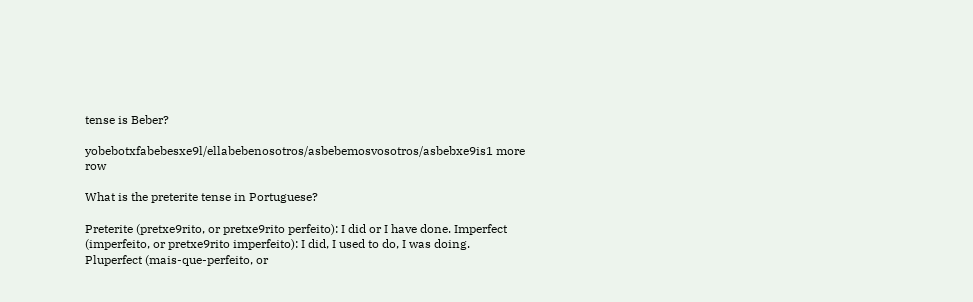tense is Beber?

yobebotxfabebesxe9l/ellabebenosotros/asbebemosvosotros/asbebxe9is1 more row

What is the preterite tense in Portuguese?

Preterite (pretxe9rito, or pretxe9rito perfeito): I did or I have done. Imperfect (imperfeito, or pretxe9rito imperfeito): I did, I used to do, I was doing. Pluperfect (mais-que-perfeito, or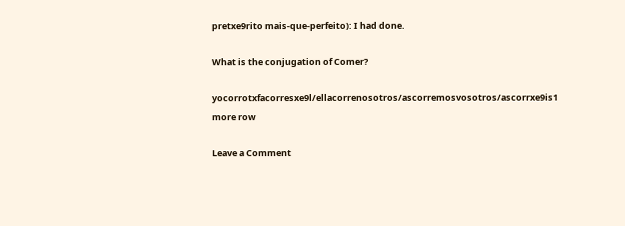pretxe9rito mais-que-perfeito): I had done.

What is the conjugation of Comer?

yocorrotxfacorresxe9l/ellacorrenosotros/ascorremosvosotros/ascorrxe9is1 more row

Leave a Comment